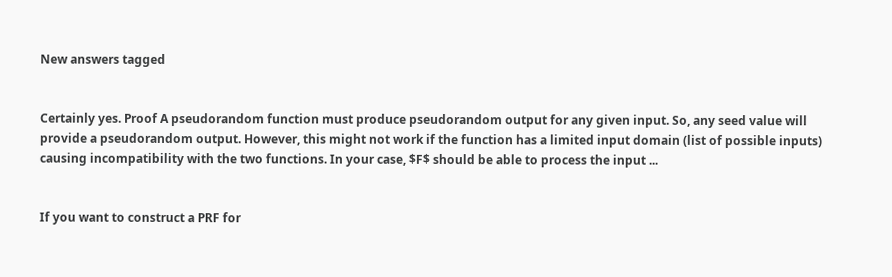New answers tagged


Certainly yes. Proof A pseudorandom function must produce pseudorandom output for any given input. So, any seed value will provide a pseudorandom output. However, this might not work if the function has a limited input domain (list of possible inputs) causing incompatibility with the two functions. In your case, $F$ should be able to process the input ...


If you want to construct a PRF for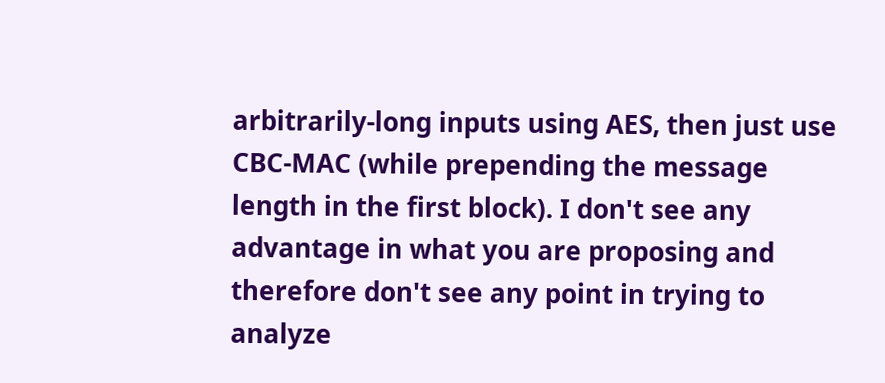arbitrarily-long inputs using AES, then just use CBC-MAC (while prepending the message length in the first block). I don't see any advantage in what you are proposing and therefore don't see any point in trying to analyze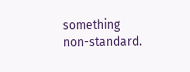something non-standard.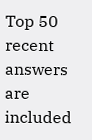Top 50 recent answers are included